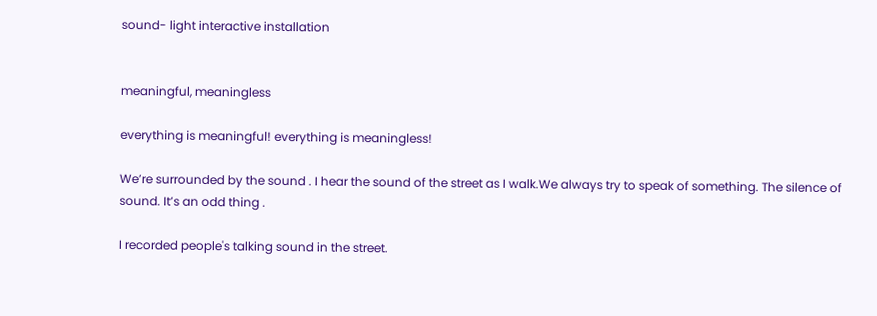sound- light interactive installation


meaningful, meaningless

everything is meaningful! everything is meaningless!

We’re surrounded by the sound . I hear the sound of the street as I walk.We always try to speak of something. The silence of sound. It’s an odd thing .

I recorded people's talking sound in the street.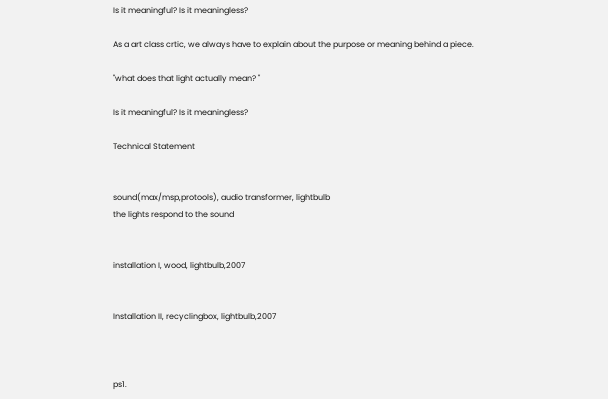Is it meaningful? Is it meaningless?

As a art class crtic, we always have to explain about the purpose or meaning behind a piece.

"what does that light actually mean? "

Is it meaningful? Is it meaningless?

Technical Statement


sound(max/msp,protools), audio transformer, lightbulb
the lights respond to the sound


installation I, wood, lightbulb,2007


Installation II, recyclingbox, lightbulb,2007



ps1.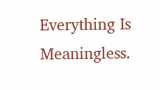Everything Is Meaningless.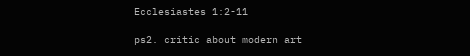Ecclesiastes 1:2-11

ps2. critic about modern art